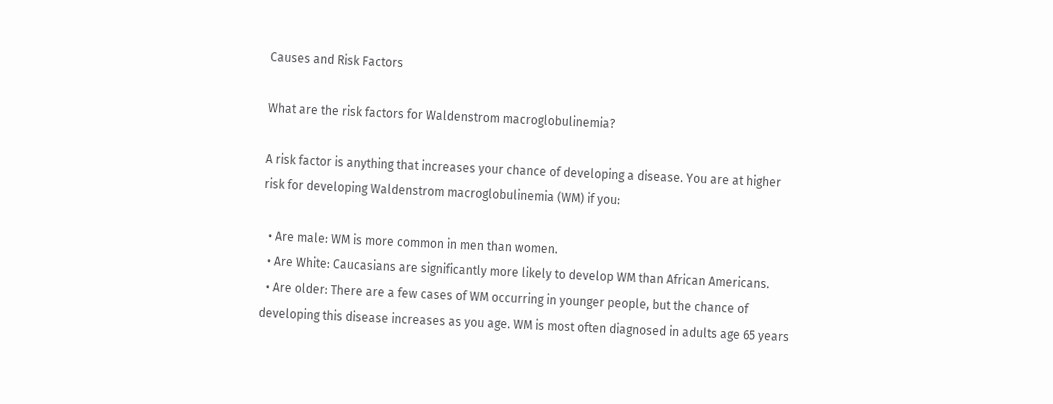Causes and Risk Factors

What are the risk factors for Waldenstrom macroglobulinemia?

A risk factor is anything that increases your chance of developing a disease. You are at higher risk for developing Waldenstrom macroglobulinemia (WM) if you:

  • Are male: WM is more common in men than women.
  • Are White: Caucasians are significantly more likely to develop WM than African Americans.
  • Are older: There are a few cases of WM occurring in younger people, but the chance of developing this disease increases as you age. WM is most often diagnosed in adults age 65 years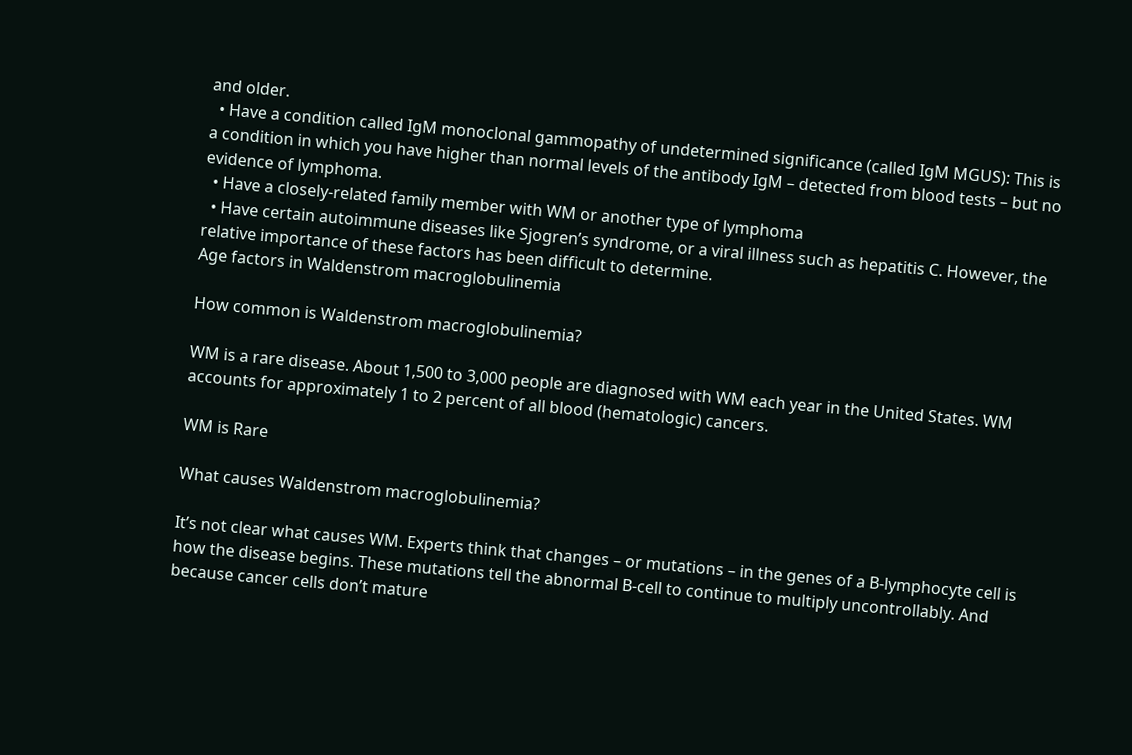and older.
  • Have a condition called IgM monoclonal gammopathy of undetermined significance (called IgM MGUS): This is a condition in which you have higher than normal levels of the antibody IgM – detected from blood tests – but no evidence of lymphoma.
  • Have a closely-related family member with WM or another type of lymphoma
  • Have certain autoimmune diseases like Sjogren’s syndrome, or a viral illness such as hepatitis C. However, the relative importance of these factors has been difficult to determine.
Age factors in Waldenstrom macroglobulinemia

How common is Waldenstrom macroglobulinemia?

WM is a rare disease. About 1,500 to 3,000 people are diagnosed with WM each year in the United States. WM accounts for approximately 1 to 2 percent of all blood (hematologic) cancers.

WM is Rare

What causes Waldenstrom macroglobulinemia?

It’s not clear what causes WM. Experts think that changes – or mutations – in the genes of a B-lymphocyte cell is how the disease begins. These mutations tell the abnormal B-cell to continue to multiply uncontrollably. And because cancer cells don’t mature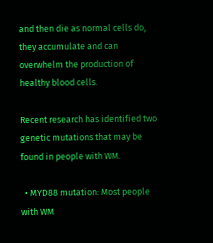and then die as normal cells do, they accumulate and can overwhelm the production of healthy blood cells.

Recent research has identified two genetic mutations that may be found in people with WM.

  • MYD88 mutation: Most people with WM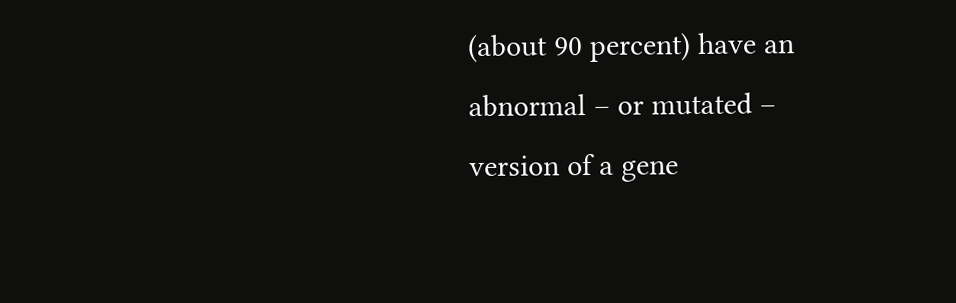(about 90 percent) have an abnormal – or mutated – version of a gene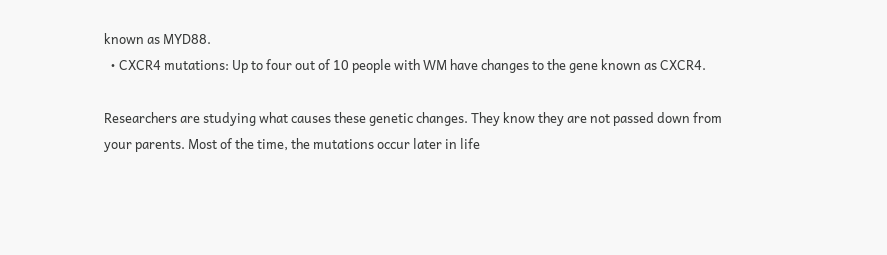known as MYD88.
  • CXCR4 mutations: Up to four out of 10 people with WM have changes to the gene known as CXCR4.

Researchers are studying what causes these genetic changes. They know they are not passed down from your parents. Most of the time, the mutations occur later in life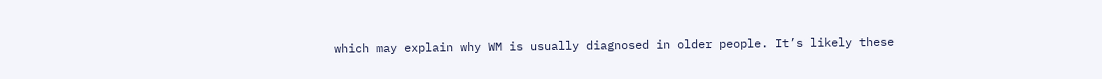which may explain why WM is usually diagnosed in older people. It’s likely these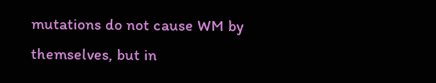mutations do not cause WM by themselves, but in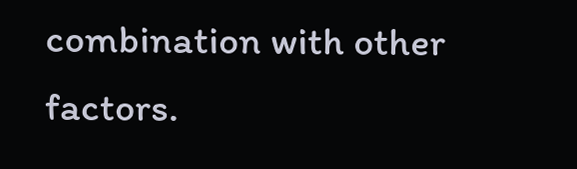combination with other factors.